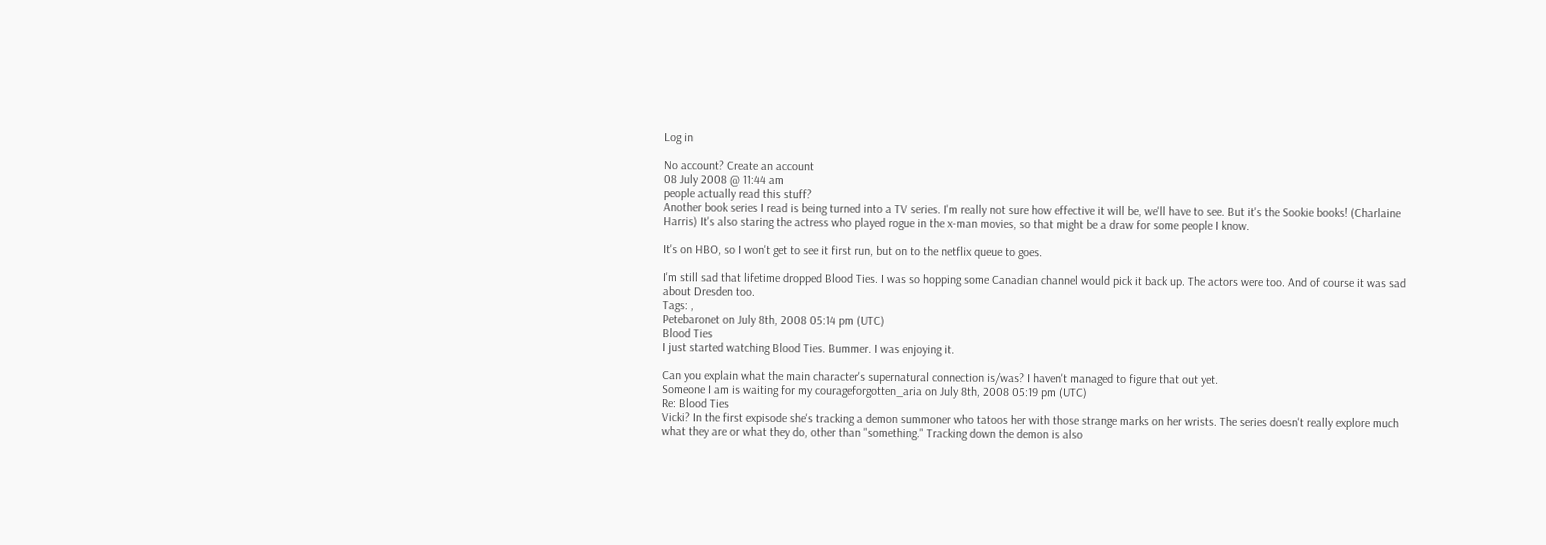Log in

No account? Create an account
08 July 2008 @ 11:44 am
people actually read this stuff?
Another book series I read is being turned into a TV series. I'm really not sure how effective it will be, we'll have to see. But it's the Sookie books! (Charlaine Harris) It's also staring the actress who played rogue in the x-man movies, so that might be a draw for some people I know.

It's on HBO, so I won't get to see it first run, but on to the netflix queue to goes.

I'm still sad that lifetime dropped Blood Ties. I was so hopping some Canadian channel would pick it back up. The actors were too. And of course it was sad about Dresden too.
Tags: ,
Petebaronet on July 8th, 2008 05:14 pm (UTC)
Blood Ties
I just started watching Blood Ties. Bummer. I was enjoying it.

Can you explain what the main character's supernatural connection is/was? I haven't managed to figure that out yet.
Someone I am is waiting for my courageforgotten_aria on July 8th, 2008 05:19 pm (UTC)
Re: Blood Ties
Vicki? In the first expisode she's tracking a demon summoner who tatoos her with those strange marks on her wrists. The series doesn't really explore much what they are or what they do, other than "something." Tracking down the demon is also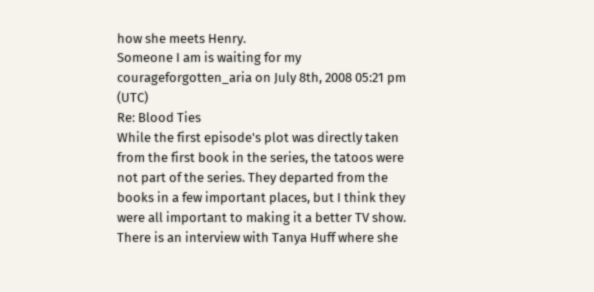how she meets Henry.
Someone I am is waiting for my courageforgotten_aria on July 8th, 2008 05:21 pm (UTC)
Re: Blood Ties
While the first episode's plot was directly taken from the first book in the series, the tatoos were not part of the series. They departed from the books in a few important places, but I think they were all important to making it a better TV show. There is an interview with Tanya Huff where she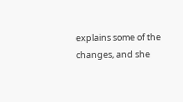explains some of the changes, and she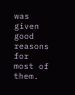was given good reasons for most of them.